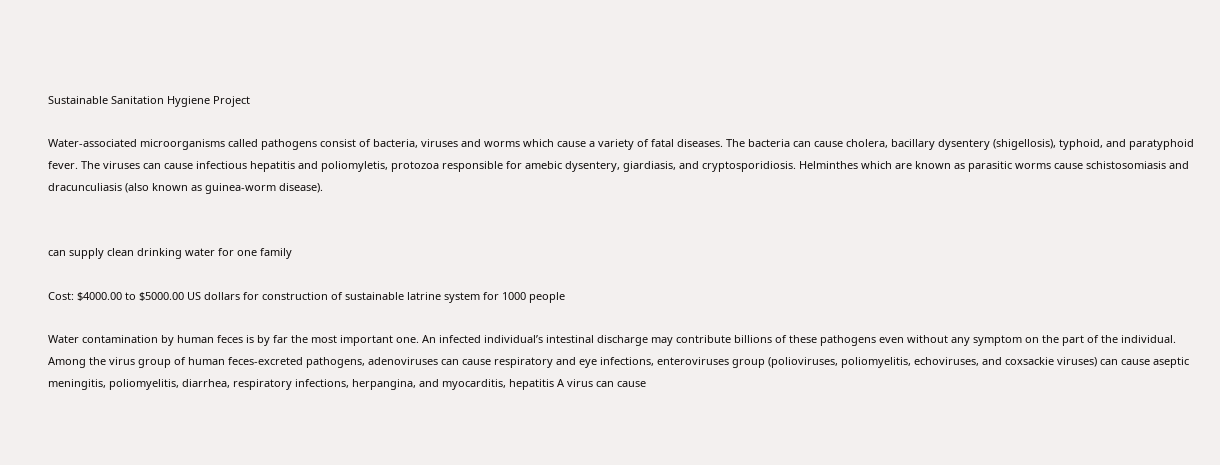Sustainable Sanitation Hygiene Project

Water-associated microorganisms called pathogens consist of bacteria, viruses and worms which cause a variety of fatal diseases. The bacteria can cause cholera, bacillary dysentery (shigellosis), typhoid, and paratyphoid fever. The viruses can cause infectious hepatitis and poliomyletis, protozoa responsible for amebic dysentery, giardiasis, and cryptosporidiosis. Helminthes which are known as parasitic worms cause schistosomiasis and dracunculiasis (also known as guinea-worm disease).


can supply clean drinking water for one family

Cost: $4000.00 to $5000.00 US dollars for construction of sustainable latrine system for 1000 people

Water contamination by human feces is by far the most important one. An infected individual’s intestinal discharge may contribute billions of these pathogens even without any symptom on the part of the individual. Among the virus group of human feces-excreted pathogens, adenoviruses can cause respiratory and eye infections, enteroviruses group (polioviruses, poliomyelitis, echoviruses, and coxsackie viruses) can cause aseptic meningitis, poliomyelitis, diarrhea, respiratory infections, herpangina, and myocarditis, hepatitis A virus can cause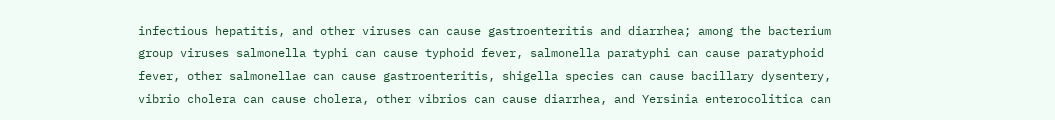infectious hepatitis, and other viruses can cause gastroenteritis and diarrhea; among the bacterium group viruses salmonella typhi can cause typhoid fever, salmonella paratyphi can cause paratyphoid fever, other salmonellae can cause gastroenteritis, shigella species can cause bacillary dysentery, vibrio cholera can cause cholera, other vibrios can cause diarrhea, and Yersinia enterocolitica can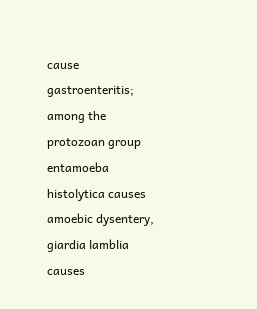cause gastroenteritis; among the protozoan group entamoeba histolytica causes amoebic dysentery, giardia lamblia causes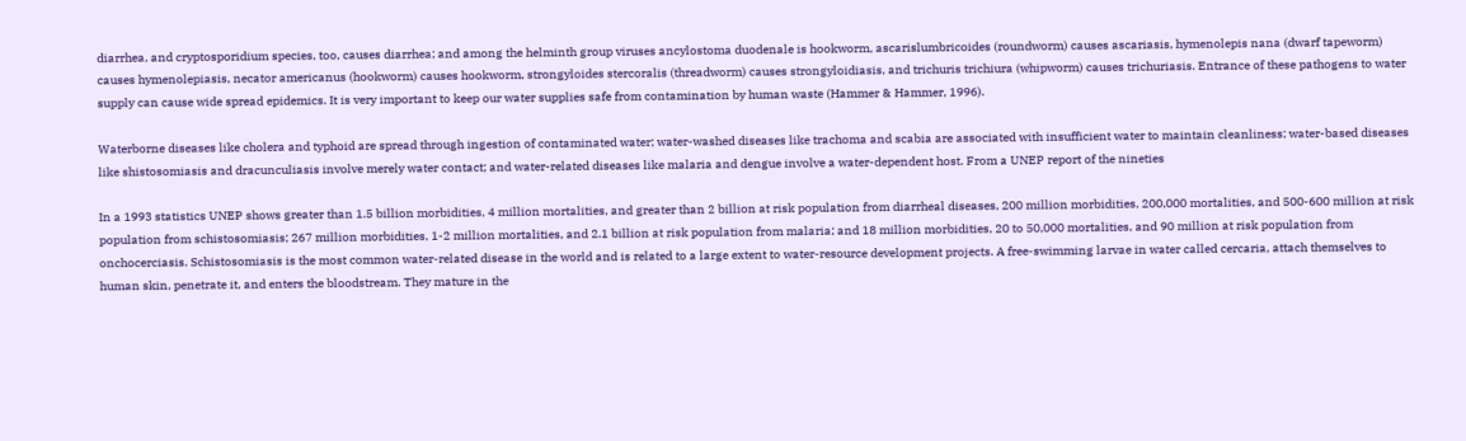diarrhea, and cryptosporidium species, too, causes diarrhea; and among the helminth group viruses ancylostoma duodenale is hookworm, ascarislumbricoides (roundworm) causes ascariasis, hymenolepis nana (dwarf tapeworm) causes hymenolepiasis, necator americanus (hookworm) causes hookworm, strongyloides stercoralis (threadworm) causes strongyloidiasis, and trichuris trichiura (whipworm) causes trichuriasis. Entrance of these pathogens to water supply can cause wide spread epidemics. It is very important to keep our water supplies safe from contamination by human waste (Hammer & Hammer, 1996).

Waterborne diseases like cholera and typhoid are spread through ingestion of contaminated water; water-washed diseases like trachoma and scabia are associated with insufficient water to maintain cleanliness; water-based diseases like shistosomiasis and dracunculiasis involve merely water contact; and water-related diseases like malaria and dengue involve a water-dependent host. From a UNEP report of the nineties

In a 1993 statistics UNEP shows greater than 1.5 billion morbidities, 4 million mortalities, and greater than 2 billion at risk population from diarrheal diseases, 200 million morbidities, 200,000 mortalities, and 500-600 million at risk population from schistosomiasis; 267 million morbidities, 1-2 million mortalities, and 2.1 billion at risk population from malaria; and 18 million morbidities, 20 to 50,000 mortalities, and 90 million at risk population from onchocerciasis. Schistosomiasis is the most common water-related disease in the world and is related to a large extent to water-resource development projects. A free-swimming larvae in water called cercaria, attach themselves to human skin, penetrate it, and enters the bloodstream. They mature in the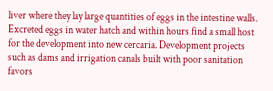liver where they lay large quantities of eggs in the intestine walls. Excreted eggs in water hatch and within hours find a small host for the development into new cercaria. Development projects such as dams and irrigation canals built with poor sanitation favors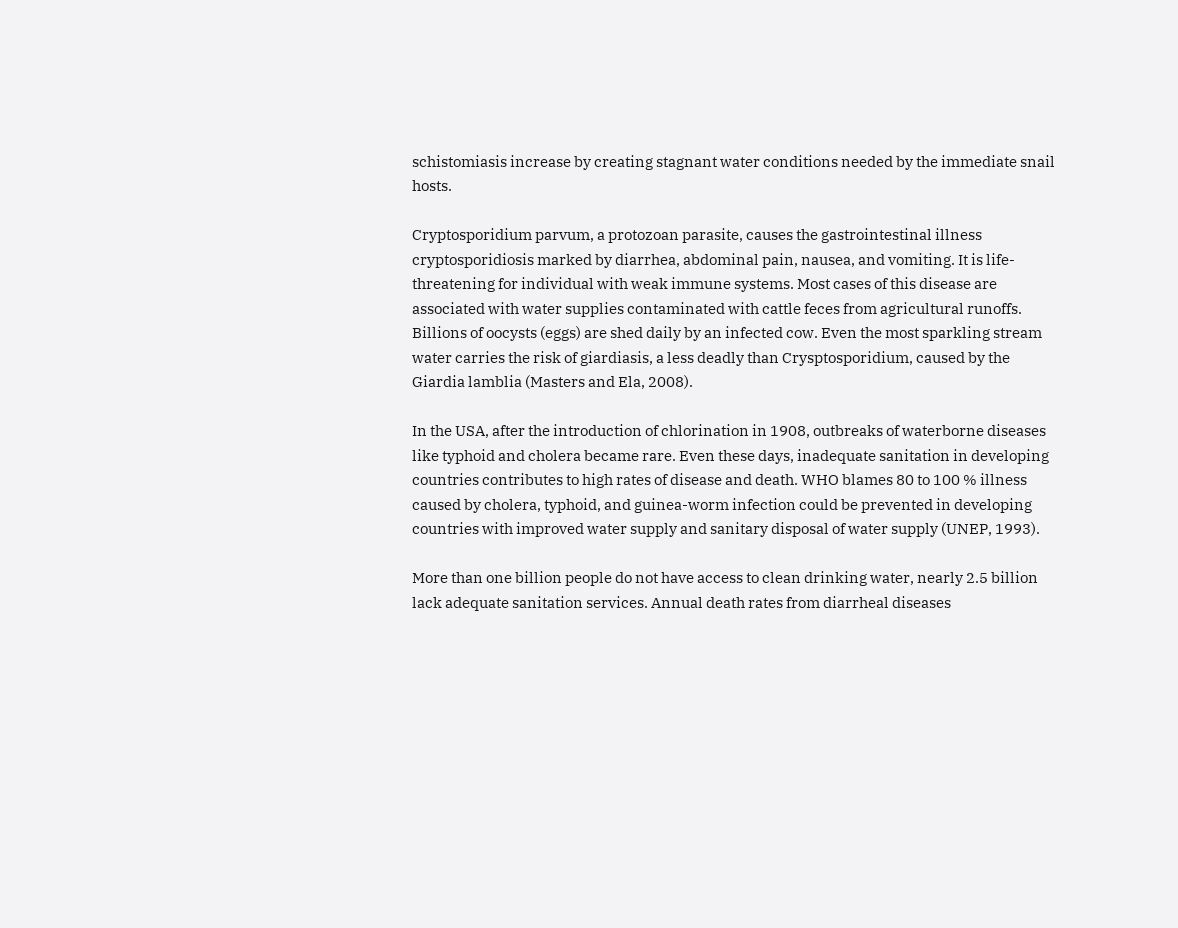schistomiasis increase by creating stagnant water conditions needed by the immediate snail hosts.

Cryptosporidium parvum, a protozoan parasite, causes the gastrointestinal illness cryptosporidiosis marked by diarrhea, abdominal pain, nausea, and vomiting. It is life-threatening for individual with weak immune systems. Most cases of this disease are associated with water supplies contaminated with cattle feces from agricultural runoffs. Billions of oocysts (eggs) are shed daily by an infected cow. Even the most sparkling stream water carries the risk of giardiasis, a less deadly than Crysptosporidium, caused by the Giardia lamblia (Masters and Ela, 2008).

In the USA, after the introduction of chlorination in 1908, outbreaks of waterborne diseases like typhoid and cholera became rare. Even these days, inadequate sanitation in developing countries contributes to high rates of disease and death. WHO blames 80 to 100 % illness caused by cholera, typhoid, and guinea-worm infection could be prevented in developing countries with improved water supply and sanitary disposal of water supply (UNEP, 1993).

More than one billion people do not have access to clean drinking water, nearly 2.5 billion lack adequate sanitation services. Annual death rates from diarrheal diseases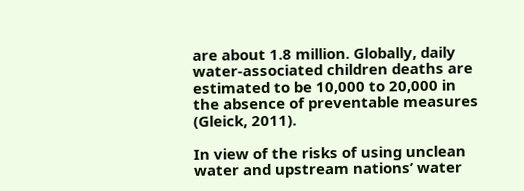are about 1.8 million. Globally, daily water-associated children deaths are estimated to be 10,000 to 20,000 in the absence of preventable measures (Gleick, 2011).

In view of the risks of using unclean water and upstream nations’ water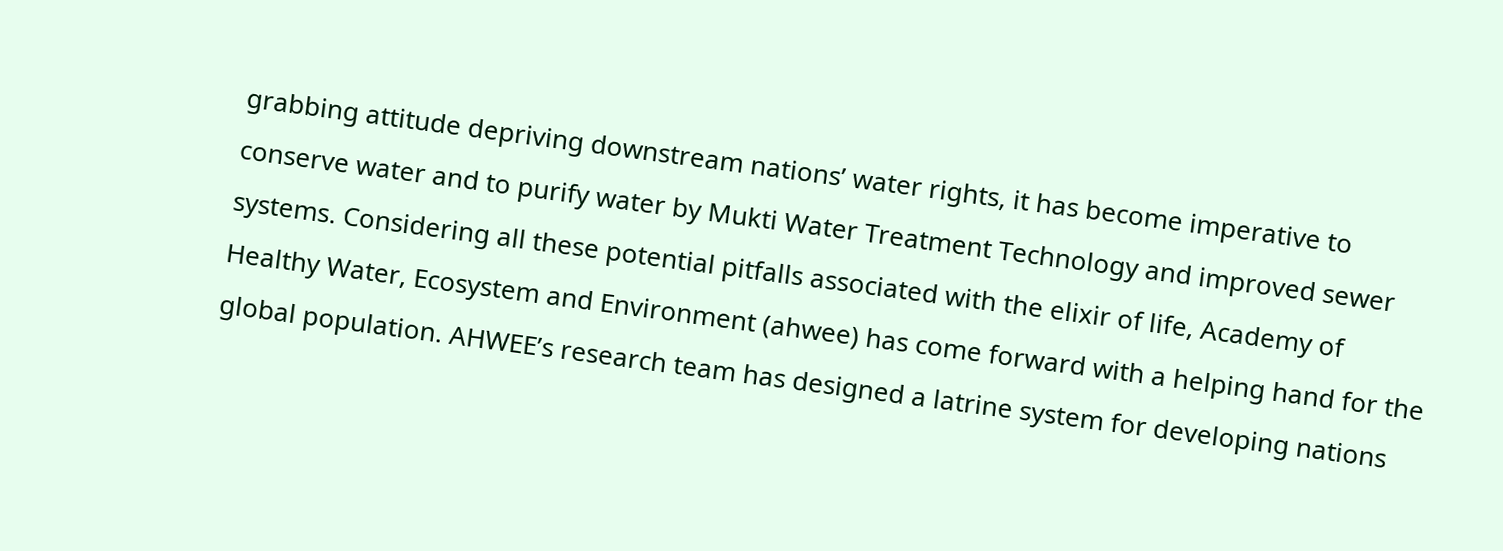grabbing attitude depriving downstream nations’ water rights, it has become imperative to conserve water and to purify water by Mukti Water Treatment Technology and improved sewer systems. Considering all these potential pitfalls associated with the elixir of life, Academy of Healthy Water, Ecosystem and Environment (ahwee) has come forward with a helping hand for the global population. AHWEE’s research team has designed a latrine system for developing nations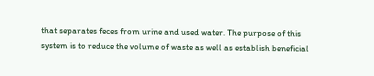that separates feces from urine and used water. The purpose of this system is to reduce the volume of waste as well as establish beneficial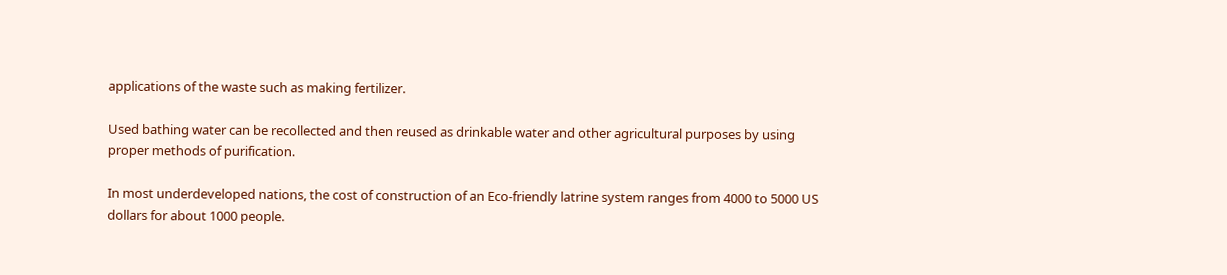applications of the waste such as making fertilizer.

Used bathing water can be recollected and then reused as drinkable water and other agricultural purposes by using proper methods of purification.

In most underdeveloped nations, the cost of construction of an Eco-friendly latrine system ranges from 4000 to 5000 US dollars for about 1000 people.